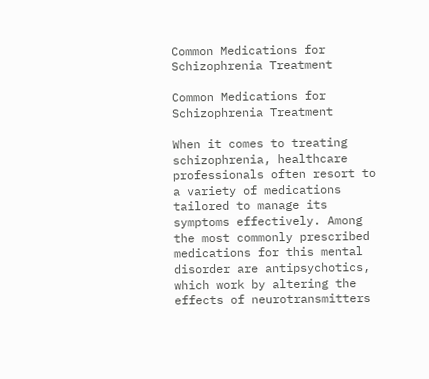Common Medications for Schizophrenia Treatment

Common Medications for Schizophrenia Treatment

When it comes to treating schizophrenia, healthcare professionals often resort to a variety of medications tailored to manage its symptoms effectively. Among the most commonly prescribed medications for this mental disorder are antipsychotics, which work by altering the effects of neurotransmitters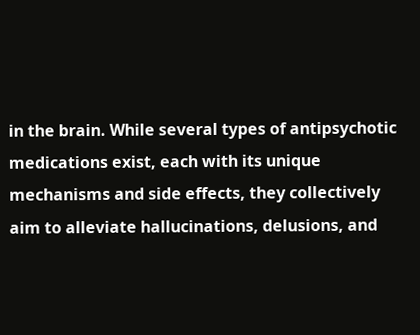in the brain. While several types of antipsychotic medications exist, each with its unique mechanisms and side effects, they collectively aim to alleviate hallucinations, delusions, and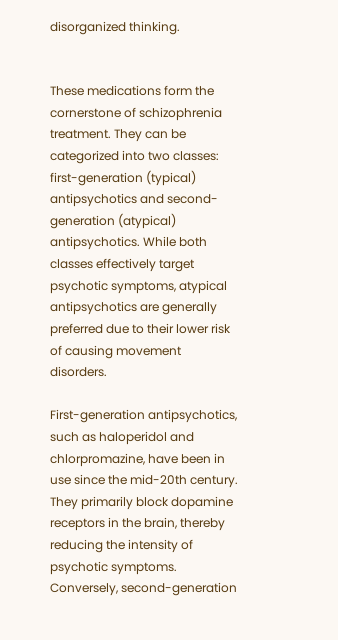disorganized thinking.


These medications form the cornerstone of schizophrenia treatment. They can be categorized into two classes: first-generation (typical) antipsychotics and second-generation (atypical) antipsychotics. While both classes effectively target psychotic symptoms, atypical antipsychotics are generally preferred due to their lower risk of causing movement disorders.

First-generation antipsychotics, such as haloperidol and chlorpromazine, have been in use since the mid-20th century. They primarily block dopamine receptors in the brain, thereby reducing the intensity of psychotic symptoms. Conversely, second-generation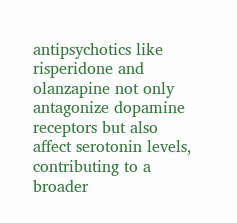antipsychotics like risperidone and olanzapine not only antagonize dopamine receptors but also affect serotonin levels, contributing to a broader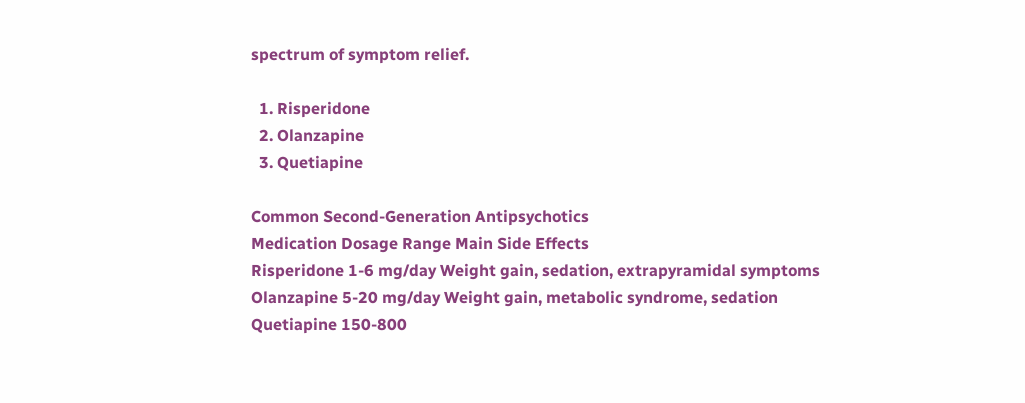spectrum of symptom relief.

  1. Risperidone
  2. Olanzapine
  3. Quetiapine

Common Second-Generation Antipsychotics
Medication Dosage Range Main Side Effects
Risperidone 1-6 mg/day Weight gain, sedation, extrapyramidal symptoms
Olanzapine 5-20 mg/day Weight gain, metabolic syndrome, sedation
Quetiapine 150-800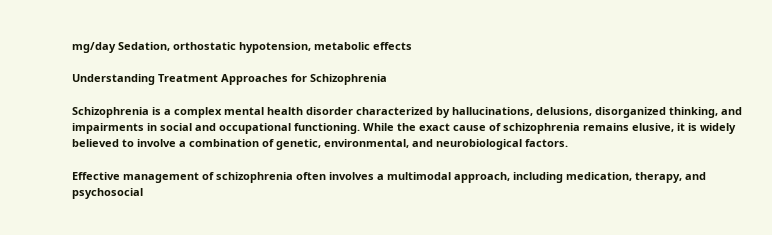mg/day Sedation, orthostatic hypotension, metabolic effects

Understanding Treatment Approaches for Schizophrenia

Schizophrenia is a complex mental health disorder characterized by hallucinations, delusions, disorganized thinking, and impairments in social and occupational functioning. While the exact cause of schizophrenia remains elusive, it is widely believed to involve a combination of genetic, environmental, and neurobiological factors.

Effective management of schizophrenia often involves a multimodal approach, including medication, therapy, and psychosocial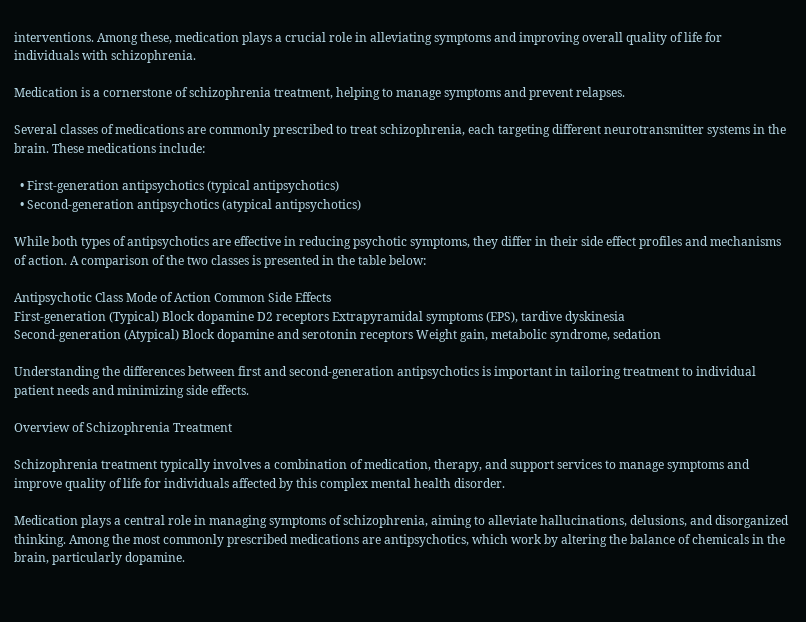interventions. Among these, medication plays a crucial role in alleviating symptoms and improving overall quality of life for individuals with schizophrenia.

Medication is a cornerstone of schizophrenia treatment, helping to manage symptoms and prevent relapses.

Several classes of medications are commonly prescribed to treat schizophrenia, each targeting different neurotransmitter systems in the brain. These medications include:

  • First-generation antipsychotics (typical antipsychotics)
  • Second-generation antipsychotics (atypical antipsychotics)

While both types of antipsychotics are effective in reducing psychotic symptoms, they differ in their side effect profiles and mechanisms of action. A comparison of the two classes is presented in the table below:

Antipsychotic Class Mode of Action Common Side Effects
First-generation (Typical) Block dopamine D2 receptors Extrapyramidal symptoms (EPS), tardive dyskinesia
Second-generation (Atypical) Block dopamine and serotonin receptors Weight gain, metabolic syndrome, sedation

Understanding the differences between first and second-generation antipsychotics is important in tailoring treatment to individual patient needs and minimizing side effects.

Overview of Schizophrenia Treatment

Schizophrenia treatment typically involves a combination of medication, therapy, and support services to manage symptoms and improve quality of life for individuals affected by this complex mental health disorder.

Medication plays a central role in managing symptoms of schizophrenia, aiming to alleviate hallucinations, delusions, and disorganized thinking. Among the most commonly prescribed medications are antipsychotics, which work by altering the balance of chemicals in the brain, particularly dopamine.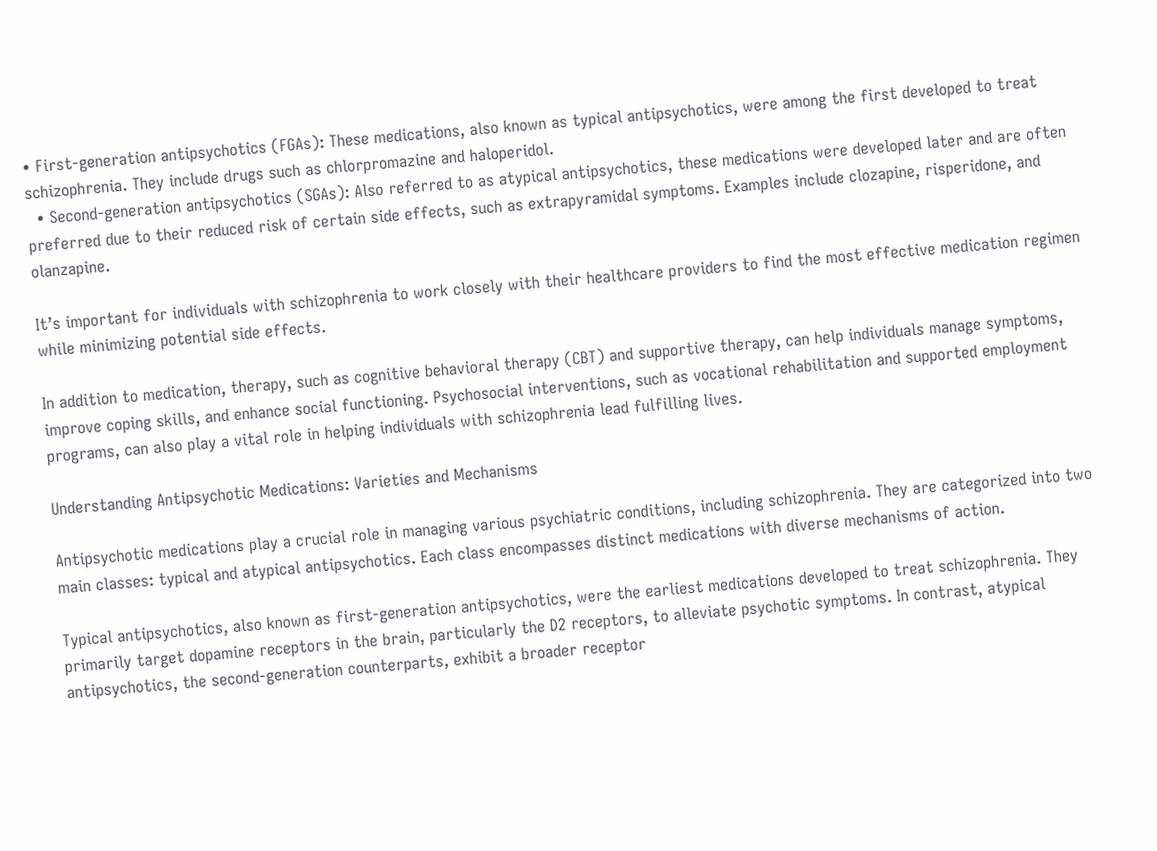• First-generation antipsychotics (FGAs): These medications, also known as typical antipsychotics, were among the first developed to treat schizophrenia. They include drugs such as chlorpromazine and haloperidol.
  • Second-generation antipsychotics (SGAs): Also referred to as atypical antipsychotics, these medications were developed later and are often preferred due to their reduced risk of certain side effects, such as extrapyramidal symptoms. Examples include clozapine, risperidone, and olanzapine.

It’s important for individuals with schizophrenia to work closely with their healthcare providers to find the most effective medication regimen while minimizing potential side effects.

In addition to medication, therapy, such as cognitive behavioral therapy (CBT) and supportive therapy, can help individuals manage symptoms, improve coping skills, and enhance social functioning. Psychosocial interventions, such as vocational rehabilitation and supported employment programs, can also play a vital role in helping individuals with schizophrenia lead fulfilling lives.

Understanding Antipsychotic Medications: Varieties and Mechanisms

Antipsychotic medications play a crucial role in managing various psychiatric conditions, including schizophrenia. They are categorized into two main classes: typical and atypical antipsychotics. Each class encompasses distinct medications with diverse mechanisms of action.

Typical antipsychotics, also known as first-generation antipsychotics, were the earliest medications developed to treat schizophrenia. They primarily target dopamine receptors in the brain, particularly the D2 receptors, to alleviate psychotic symptoms. In contrast, atypical antipsychotics, the second-generation counterparts, exhibit a broader receptor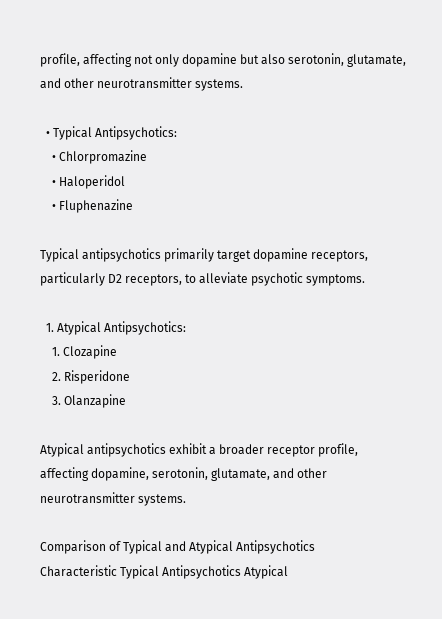profile, affecting not only dopamine but also serotonin, glutamate, and other neurotransmitter systems.

  • Typical Antipsychotics:
    • Chlorpromazine
    • Haloperidol
    • Fluphenazine

Typical antipsychotics primarily target dopamine receptors, particularly D2 receptors, to alleviate psychotic symptoms.

  1. Atypical Antipsychotics:
    1. Clozapine
    2. Risperidone
    3. Olanzapine

Atypical antipsychotics exhibit a broader receptor profile, affecting dopamine, serotonin, glutamate, and other neurotransmitter systems.

Comparison of Typical and Atypical Antipsychotics
Characteristic Typical Antipsychotics Atypical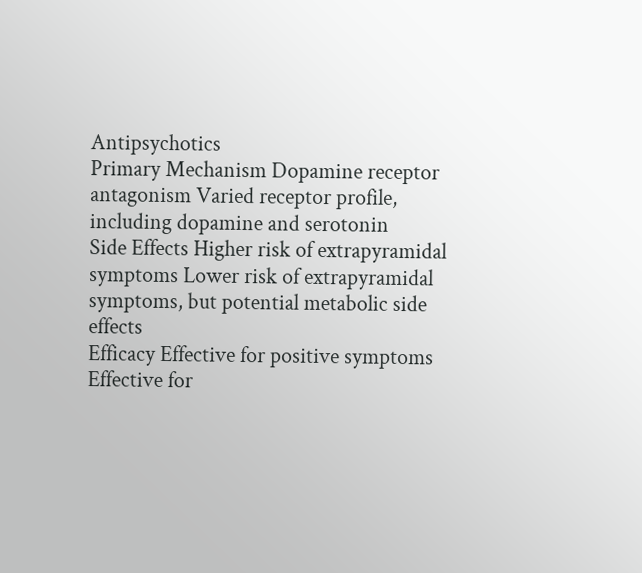Antipsychotics
Primary Mechanism Dopamine receptor antagonism Varied receptor profile, including dopamine and serotonin
Side Effects Higher risk of extrapyramidal symptoms Lower risk of extrapyramidal symptoms, but potential metabolic side effects
Efficacy Effective for positive symptoms Effective for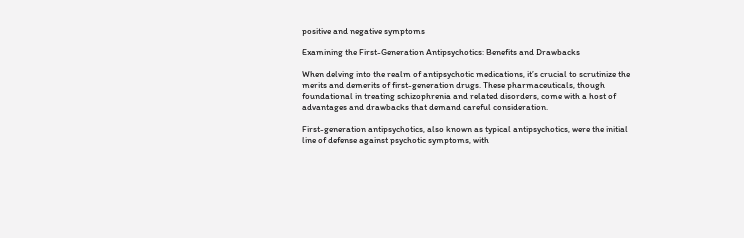positive and negative symptoms

Examining the First-Generation Antipsychotics: Benefits and Drawbacks

When delving into the realm of antipsychotic medications, it’s crucial to scrutinize the merits and demerits of first-generation drugs. These pharmaceuticals, though foundational in treating schizophrenia and related disorders, come with a host of advantages and drawbacks that demand careful consideration.

First-generation antipsychotics, also known as typical antipsychotics, were the initial line of defense against psychotic symptoms, with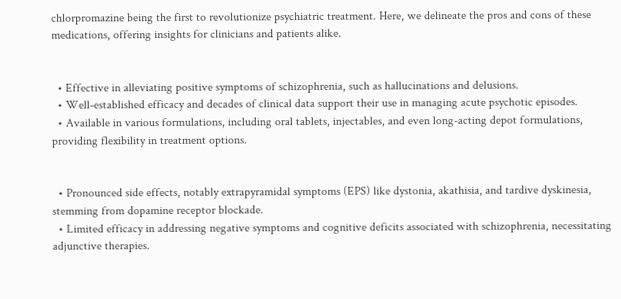chlorpromazine being the first to revolutionize psychiatric treatment. Here, we delineate the pros and cons of these medications, offering insights for clinicians and patients alike.


  • Effective in alleviating positive symptoms of schizophrenia, such as hallucinations and delusions.
  • Well-established efficacy and decades of clinical data support their use in managing acute psychotic episodes.
  • Available in various formulations, including oral tablets, injectables, and even long-acting depot formulations, providing flexibility in treatment options.


  • Pronounced side effects, notably extrapyramidal symptoms (EPS) like dystonia, akathisia, and tardive dyskinesia, stemming from dopamine receptor blockade.
  • Limited efficacy in addressing negative symptoms and cognitive deficits associated with schizophrenia, necessitating adjunctive therapies.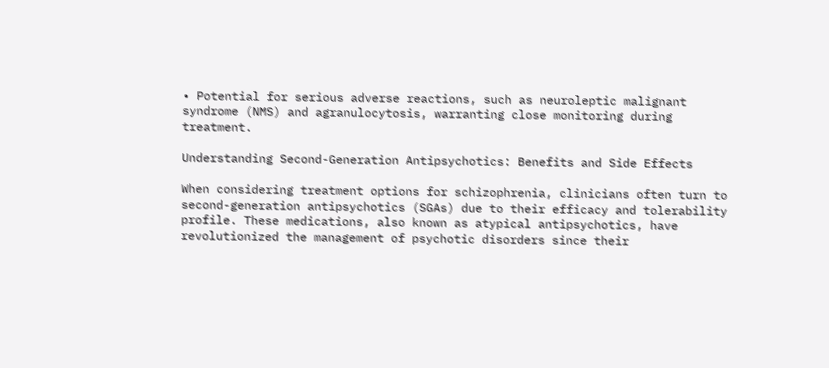• Potential for serious adverse reactions, such as neuroleptic malignant syndrome (NMS) and agranulocytosis, warranting close monitoring during treatment.

Understanding Second-Generation Antipsychotics: Benefits and Side Effects

When considering treatment options for schizophrenia, clinicians often turn to second-generation antipsychotics (SGAs) due to their efficacy and tolerability profile. These medications, also known as atypical antipsychotics, have revolutionized the management of psychotic disorders since their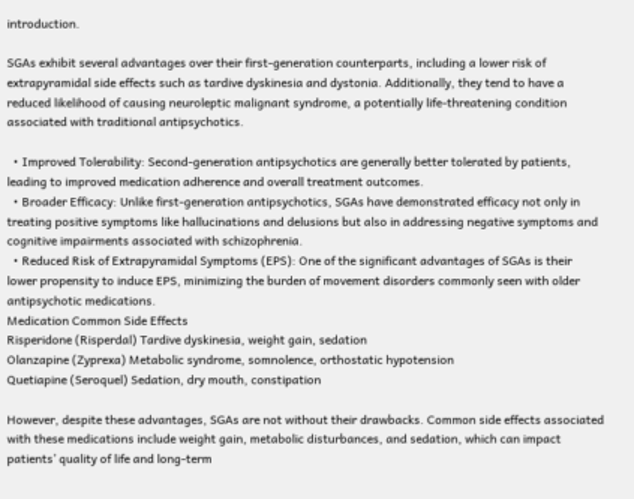introduction.

SGAs exhibit several advantages over their first-generation counterparts, including a lower risk of extrapyramidal side effects such as tardive dyskinesia and dystonia. Additionally, they tend to have a reduced likelihood of causing neuroleptic malignant syndrome, a potentially life-threatening condition associated with traditional antipsychotics.

  • Improved Tolerability: Second-generation antipsychotics are generally better tolerated by patients, leading to improved medication adherence and overall treatment outcomes.
  • Broader Efficacy: Unlike first-generation antipsychotics, SGAs have demonstrated efficacy not only in treating positive symptoms like hallucinations and delusions but also in addressing negative symptoms and cognitive impairments associated with schizophrenia.
  • Reduced Risk of Extrapyramidal Symptoms (EPS): One of the significant advantages of SGAs is their lower propensity to induce EPS, minimizing the burden of movement disorders commonly seen with older antipsychotic medications.
Medication Common Side Effects
Risperidone (Risperdal) Tardive dyskinesia, weight gain, sedation
Olanzapine (Zyprexa) Metabolic syndrome, somnolence, orthostatic hypotension
Quetiapine (Seroquel) Sedation, dry mouth, constipation

However, despite these advantages, SGAs are not without their drawbacks. Common side effects associated with these medications include weight gain, metabolic disturbances, and sedation, which can impact patients’ quality of life and long-term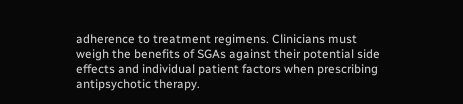adherence to treatment regimens. Clinicians must weigh the benefits of SGAs against their potential side effects and individual patient factors when prescribing antipsychotic therapy.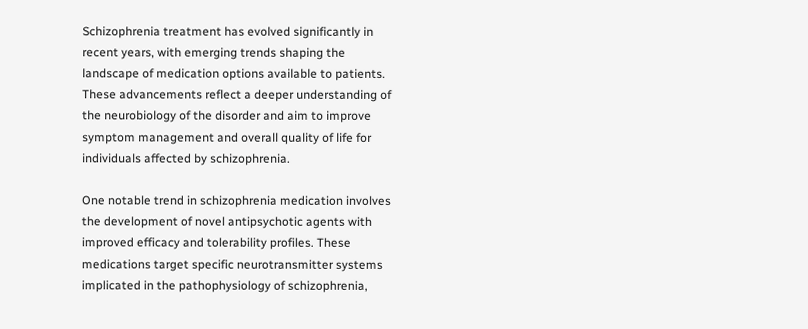Schizophrenia treatment has evolved significantly in recent years, with emerging trends shaping the landscape of medication options available to patients. These advancements reflect a deeper understanding of the neurobiology of the disorder and aim to improve symptom management and overall quality of life for individuals affected by schizophrenia.

One notable trend in schizophrenia medication involves the development of novel antipsychotic agents with improved efficacy and tolerability profiles. These medications target specific neurotransmitter systems implicated in the pathophysiology of schizophrenia,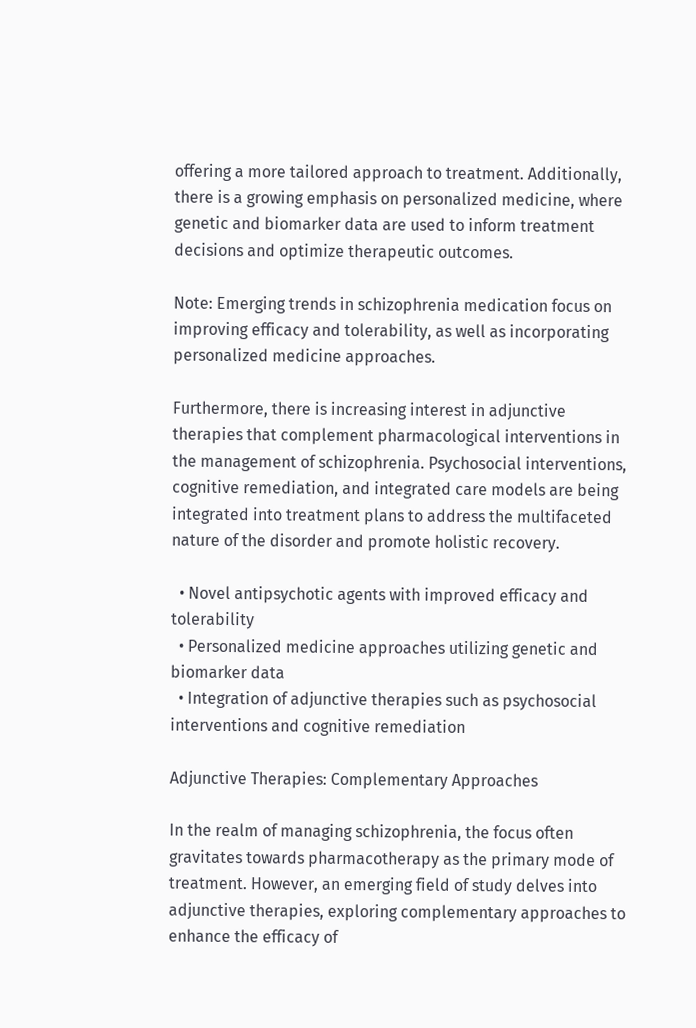offering a more tailored approach to treatment. Additionally, there is a growing emphasis on personalized medicine, where genetic and biomarker data are used to inform treatment decisions and optimize therapeutic outcomes.

Note: Emerging trends in schizophrenia medication focus on improving efficacy and tolerability, as well as incorporating personalized medicine approaches.

Furthermore, there is increasing interest in adjunctive therapies that complement pharmacological interventions in the management of schizophrenia. Psychosocial interventions, cognitive remediation, and integrated care models are being integrated into treatment plans to address the multifaceted nature of the disorder and promote holistic recovery.

  • Novel antipsychotic agents with improved efficacy and tolerability
  • Personalized medicine approaches utilizing genetic and biomarker data
  • Integration of adjunctive therapies such as psychosocial interventions and cognitive remediation

Adjunctive Therapies: Complementary Approaches

In the realm of managing schizophrenia, the focus often gravitates towards pharmacotherapy as the primary mode of treatment. However, an emerging field of study delves into adjunctive therapies, exploring complementary approaches to enhance the efficacy of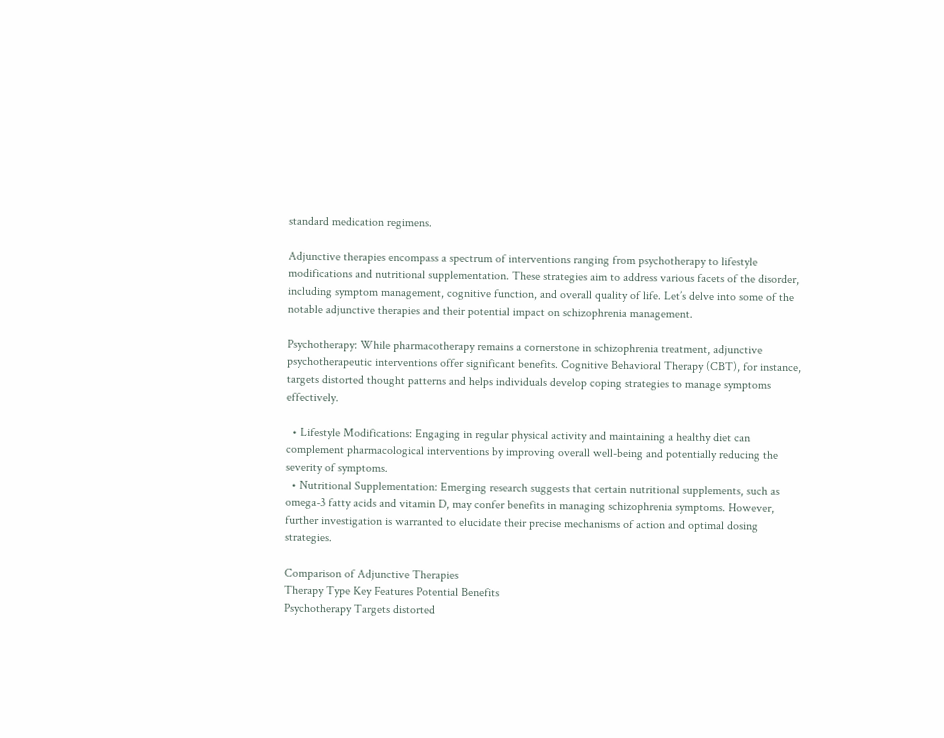standard medication regimens.

Adjunctive therapies encompass a spectrum of interventions ranging from psychotherapy to lifestyle modifications and nutritional supplementation. These strategies aim to address various facets of the disorder, including symptom management, cognitive function, and overall quality of life. Let’s delve into some of the notable adjunctive therapies and their potential impact on schizophrenia management.

Psychotherapy: While pharmacotherapy remains a cornerstone in schizophrenia treatment, adjunctive psychotherapeutic interventions offer significant benefits. Cognitive Behavioral Therapy (CBT), for instance, targets distorted thought patterns and helps individuals develop coping strategies to manage symptoms effectively.

  • Lifestyle Modifications: Engaging in regular physical activity and maintaining a healthy diet can complement pharmacological interventions by improving overall well-being and potentially reducing the severity of symptoms.
  • Nutritional Supplementation: Emerging research suggests that certain nutritional supplements, such as omega-3 fatty acids and vitamin D, may confer benefits in managing schizophrenia symptoms. However, further investigation is warranted to elucidate their precise mechanisms of action and optimal dosing strategies.

Comparison of Adjunctive Therapies
Therapy Type Key Features Potential Benefits
Psychotherapy Targets distorted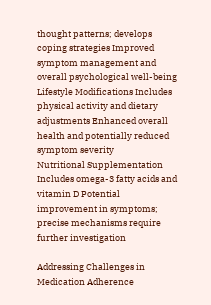thought patterns; develops coping strategies Improved symptom management and overall psychological well-being
Lifestyle Modifications Includes physical activity and dietary adjustments Enhanced overall health and potentially reduced symptom severity
Nutritional Supplementation Includes omega-3 fatty acids and vitamin D Potential improvement in symptoms; precise mechanisms require further investigation

Addressing Challenges in Medication Adherence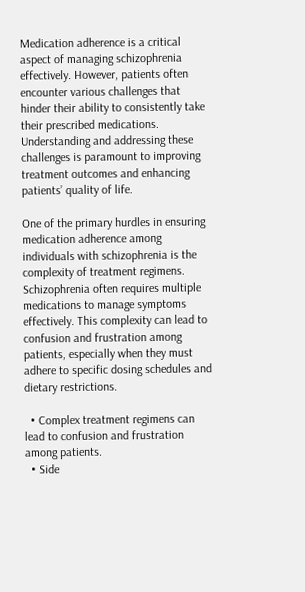Medication adherence is a critical aspect of managing schizophrenia effectively. However, patients often encounter various challenges that hinder their ability to consistently take their prescribed medications. Understanding and addressing these challenges is paramount to improving treatment outcomes and enhancing patients’ quality of life.

One of the primary hurdles in ensuring medication adherence among individuals with schizophrenia is the complexity of treatment regimens. Schizophrenia often requires multiple medications to manage symptoms effectively. This complexity can lead to confusion and frustration among patients, especially when they must adhere to specific dosing schedules and dietary restrictions.

  • Complex treatment regimens can lead to confusion and frustration among patients.
  • Side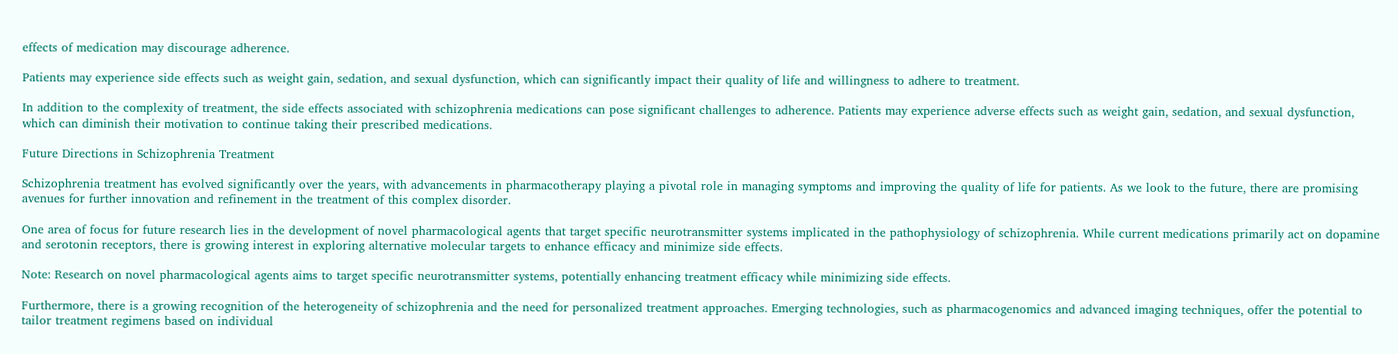effects of medication may discourage adherence.

Patients may experience side effects such as weight gain, sedation, and sexual dysfunction, which can significantly impact their quality of life and willingness to adhere to treatment.

In addition to the complexity of treatment, the side effects associated with schizophrenia medications can pose significant challenges to adherence. Patients may experience adverse effects such as weight gain, sedation, and sexual dysfunction, which can diminish their motivation to continue taking their prescribed medications.

Future Directions in Schizophrenia Treatment

Schizophrenia treatment has evolved significantly over the years, with advancements in pharmacotherapy playing a pivotal role in managing symptoms and improving the quality of life for patients. As we look to the future, there are promising avenues for further innovation and refinement in the treatment of this complex disorder.

One area of focus for future research lies in the development of novel pharmacological agents that target specific neurotransmitter systems implicated in the pathophysiology of schizophrenia. While current medications primarily act on dopamine and serotonin receptors, there is growing interest in exploring alternative molecular targets to enhance efficacy and minimize side effects.

Note: Research on novel pharmacological agents aims to target specific neurotransmitter systems, potentially enhancing treatment efficacy while minimizing side effects.

Furthermore, there is a growing recognition of the heterogeneity of schizophrenia and the need for personalized treatment approaches. Emerging technologies, such as pharmacogenomics and advanced imaging techniques, offer the potential to tailor treatment regimens based on individual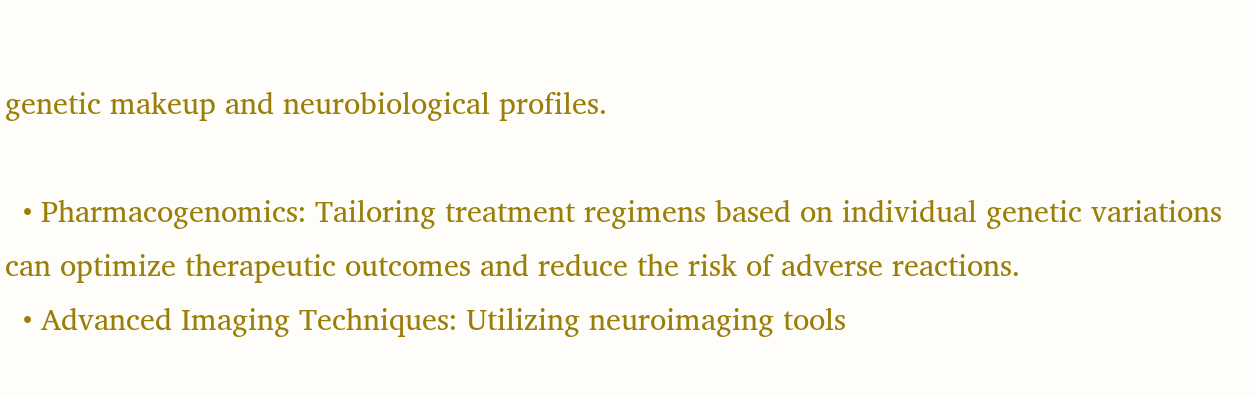genetic makeup and neurobiological profiles.

  • Pharmacogenomics: Tailoring treatment regimens based on individual genetic variations can optimize therapeutic outcomes and reduce the risk of adverse reactions.
  • Advanced Imaging Techniques: Utilizing neuroimaging tools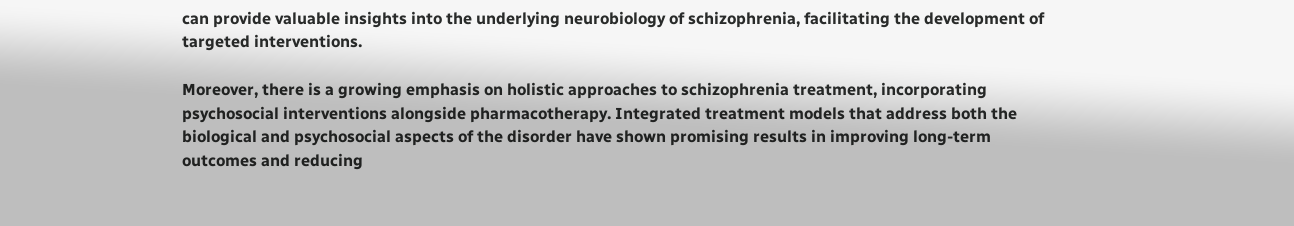can provide valuable insights into the underlying neurobiology of schizophrenia, facilitating the development of targeted interventions.

Moreover, there is a growing emphasis on holistic approaches to schizophrenia treatment, incorporating psychosocial interventions alongside pharmacotherapy. Integrated treatment models that address both the biological and psychosocial aspects of the disorder have shown promising results in improving long-term outcomes and reducing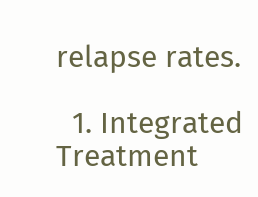relapse rates.

  1. Integrated Treatment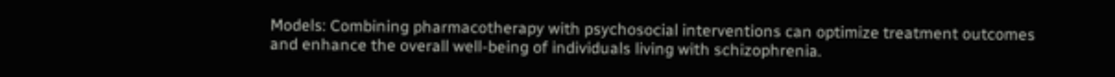Models: Combining pharmacotherapy with psychosocial interventions can optimize treatment outcomes and enhance the overall well-being of individuals living with schizophrenia.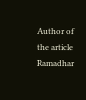Author of the article
Ramadhar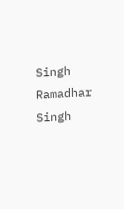Singh
Ramadhar Singh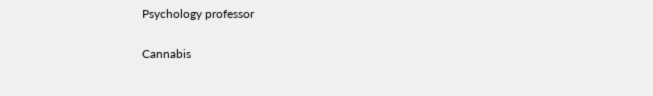Psychology professor

Cannabis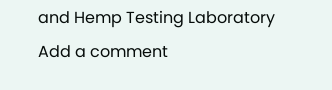and Hemp Testing Laboratory
Add a comment